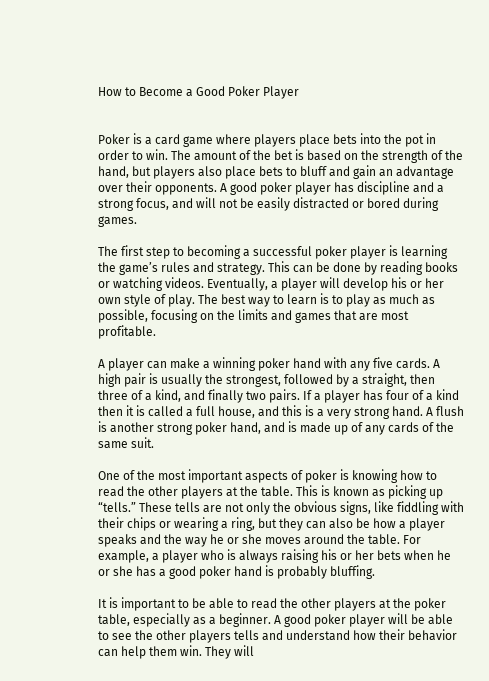How to Become a Good Poker Player


Poker is a card game where players place bets into the pot in order to win. The amount of the bet is based on the strength of the hand, but players also place bets to bluff and gain an advantage over their opponents. A good poker player has discipline and a strong focus, and will not be easily distracted or bored during games.

The first step to becoming a successful poker player is learning the game’s rules and strategy. This can be done by reading books or watching videos. Eventually, a player will develop his or her own style of play. The best way to learn is to play as much as possible, focusing on the limits and games that are most profitable.

A player can make a winning poker hand with any five cards. A high pair is usually the strongest, followed by a straight, then three of a kind, and finally two pairs. If a player has four of a kind then it is called a full house, and this is a very strong hand. A flush is another strong poker hand, and is made up of any cards of the same suit.

One of the most important aspects of poker is knowing how to read the other players at the table. This is known as picking up “tells.” These tells are not only the obvious signs, like fiddling with their chips or wearing a ring, but they can also be how a player speaks and the way he or she moves around the table. For example, a player who is always raising his or her bets when he or she has a good poker hand is probably bluffing.

It is important to be able to read the other players at the poker table, especially as a beginner. A good poker player will be able to see the other players tells and understand how their behavior can help them win. They will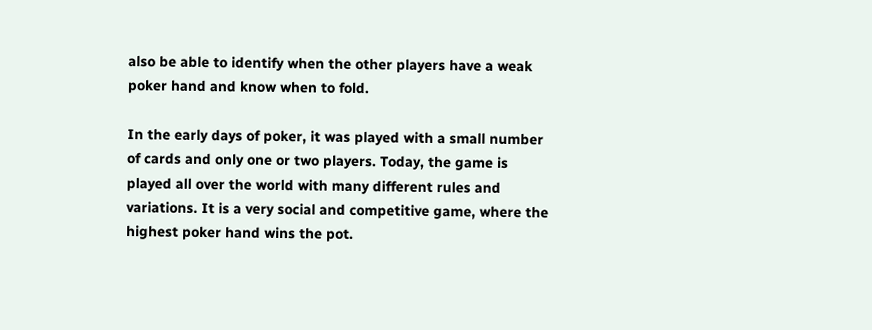also be able to identify when the other players have a weak poker hand and know when to fold.

In the early days of poker, it was played with a small number of cards and only one or two players. Today, the game is played all over the world with many different rules and variations. It is a very social and competitive game, where the highest poker hand wins the pot.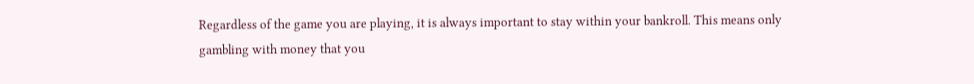Regardless of the game you are playing, it is always important to stay within your bankroll. This means only gambling with money that you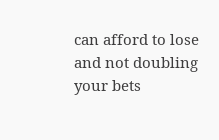can afford to lose and not doubling your bets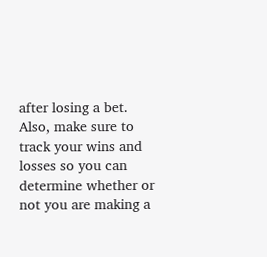after losing a bet. Also, make sure to track your wins and losses so you can determine whether or not you are making a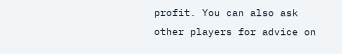profit. You can also ask other players for advice on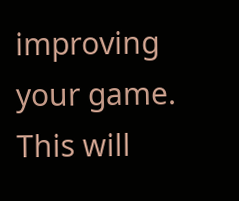improving your game. This will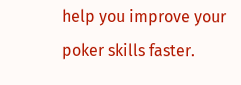help you improve your poker skills faster.